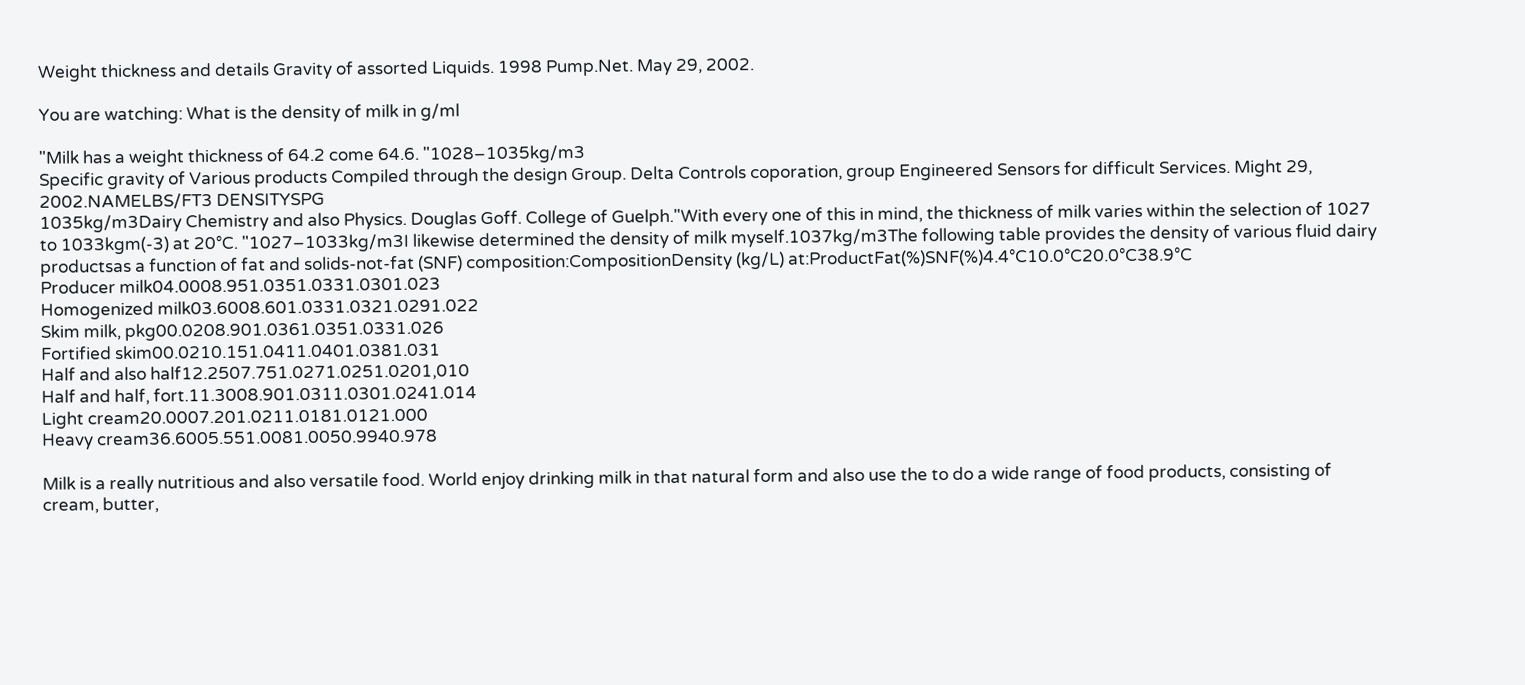Weight thickness and details Gravity of assorted Liquids. 1998 Pump.Net. May 29, 2002.

You are watching: What is the density of milk in g/ml

"Milk has a weight thickness of 64.2 come 64.6. "1028–1035kg/m3
Specific gravity of Various products Compiled through the design Group. Delta Controls coporation, group Engineered Sensors for difficult Services. Might 29, 2002.NAMELBS/FT3 DENSITYSPG
1035kg/m3Dairy Chemistry and also Physics. Douglas Goff. College of Guelph."With every one of this in mind, the thickness of milk varies within the selection of 1027 to 1033kgm(-3) at 20°C. "1027–1033kg/m3I likewise determined the density of milk myself.1037kg/m3The following table provides the density of various fluid dairy productsas a function of fat and solids-not-fat (SNF) composition:CompositionDensity (kg/L) at:ProductFat(%)SNF(%)4.4°C10.0°C20.0°C38.9°C
Producer milk04.0008.951.0351.0331.0301.023
Homogenized milk03.6008.601.0331.0321.0291.022
Skim milk, pkg00.0208.901.0361.0351.0331.026
Fortified skim00.0210.151.0411.0401.0381.031
Half and also half12.2507.751.0271.0251.0201,010
Half and half, fort.11.3008.901.0311.0301.0241.014
Light cream20.0007.201.0211.0181.0121.000
Heavy cream36.6005.551.0081.0050.9940.978

Milk is a really nutritious and also versatile food. World enjoy drinking milk in that natural form and also use the to do a wide range of food products, consisting of cream, butter,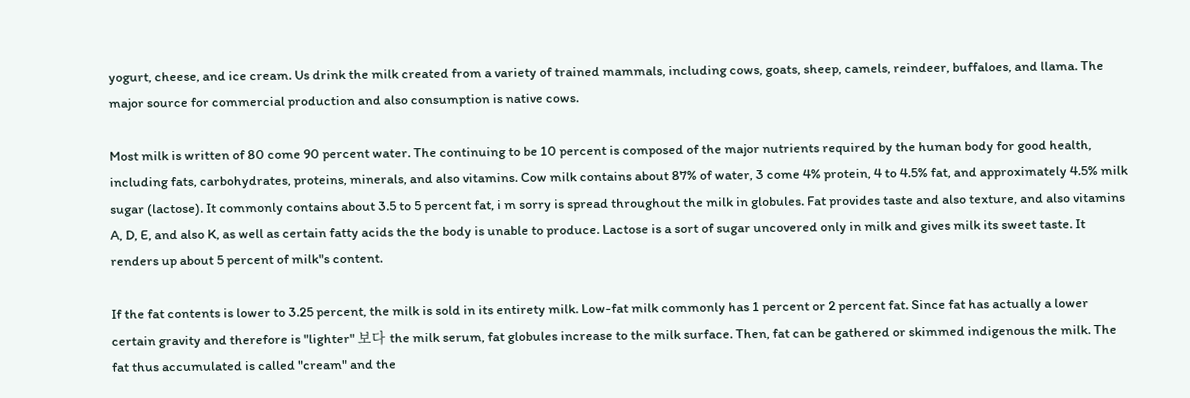yogurt, cheese, and ice cream. Us drink the milk created from a variety of trained mammals, including cows, goats, sheep, camels, reindeer, buffaloes, and llama. The major source for commercial production and also consumption is native cows.

Most milk is written of 80 come 90 percent water. The continuing to be 10 percent is composed of the major nutrients required by the human body for good health, including fats, carbohydrates, proteins, minerals, and also vitamins. Cow milk contains about 87% of water, 3 come 4% protein, 4 to 4.5% fat, and approximately 4.5% milk sugar (lactose). It commonly contains about 3.5 to 5 percent fat, i m sorry is spread throughout the milk in globules. Fat provides taste and also texture, and also vitamins A, D, E, and also K, as well as certain fatty acids the the body is unable to produce. Lactose is a sort of sugar uncovered only in milk and gives milk its sweet taste. It renders up about 5 percent of milk"s content.

If the fat contents is lower to 3.25 percent, the milk is sold in its entirety milk. Low-fat milk commonly has 1 percent or 2 percent fat. Since fat has actually a lower certain gravity and therefore is "lighter" 보다 the milk serum, fat globules increase to the milk surface. Then, fat can be gathered or skimmed indigenous the milk. The fat thus accumulated is called "cream" and the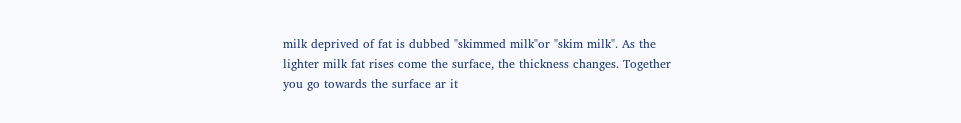milk deprived of fat is dubbed "skimmed milk"or "skim milk". As the lighter milk fat rises come the surface, the thickness changes. Together you go towards the surface ar it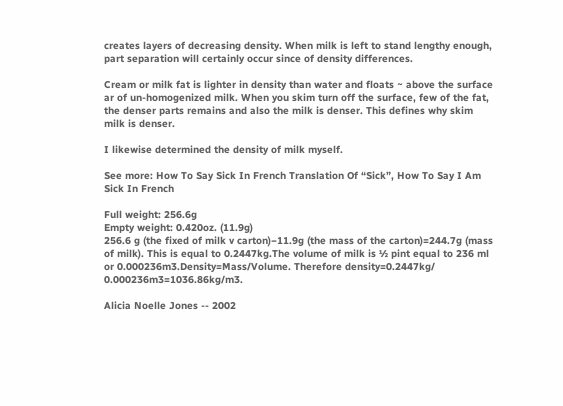creates layers of decreasing density. When milk is left to stand lengthy enough, part separation will certainly occur since of density differences.

Cream or milk fat is lighter in density than water and floats ~ above the surface ar of un-homogenized milk. When you skim turn off the surface, few of the fat, the denser parts remains and also the milk is denser. This defines why skim milk is denser.

I likewise determined the density of milk myself.

See more: How To Say Sick In French Translation Of “Sick”, How To Say I Am Sick In French

Full weight: 256.6g
Empty weight: 0.420oz. (11.9g)
256.6 g (the fixed of milk v carton)−11.9g (the mass of the carton)=244.7g (mass of milk). This is equal to 0.2447kg.The volume of milk is ½ pint equal to 236 ml or 0.000236m3.Density=Mass/Volume. Therefore density=0.2447kg/ 0.000236m3=1036.86kg/m3.

Alicia Noelle Jones -- 2002